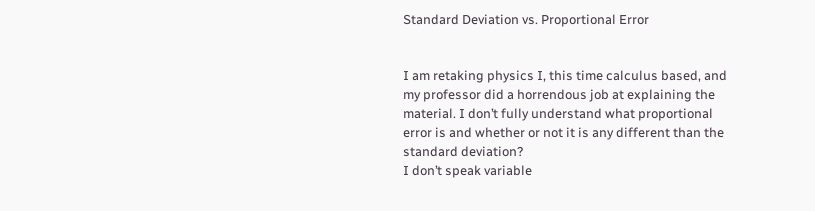Standard Deviation vs. Proportional Error


I am retaking physics I, this time calculus based, and my professor did a horrendous job at explaining the material. I don’t fully understand what proportional error is and whether or not it is any different than the standard deviation?
I don’t speak variable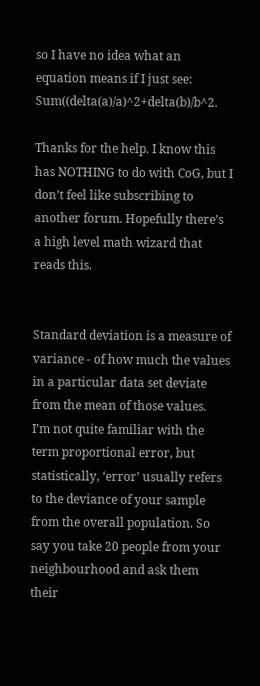so I have no idea what an equation means if I just see: Sum((delta(a)/a)^2+delta(b)/b^2.

Thanks for the help. I know this has NOTHING to do with CoG, but I don’t feel like subscribing to another forum. Hopefully there’s a high level math wizard that reads this.


Standard deviation is a measure of variance - of how much the values in a particular data set deviate from the mean of those values.
I’m not quite familiar with the term proportional error, but statistically, ‘error’ usually refers to the deviance of your sample from the overall population. So say you take 20 people from your neighbourhood and ask them their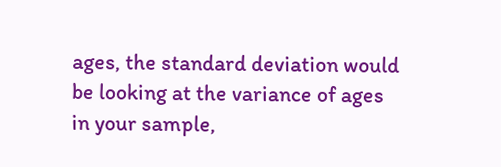ages, the standard deviation would be looking at the variance of ages in your sample,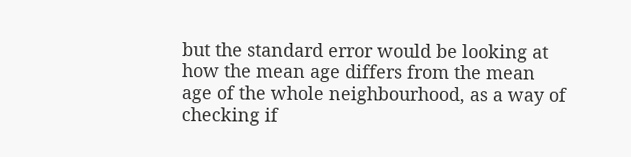but the standard error would be looking at how the mean age differs from the mean age of the whole neighbourhood, as a way of checking if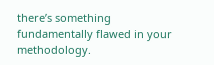there’s something fundamentally flawed in your methodology.